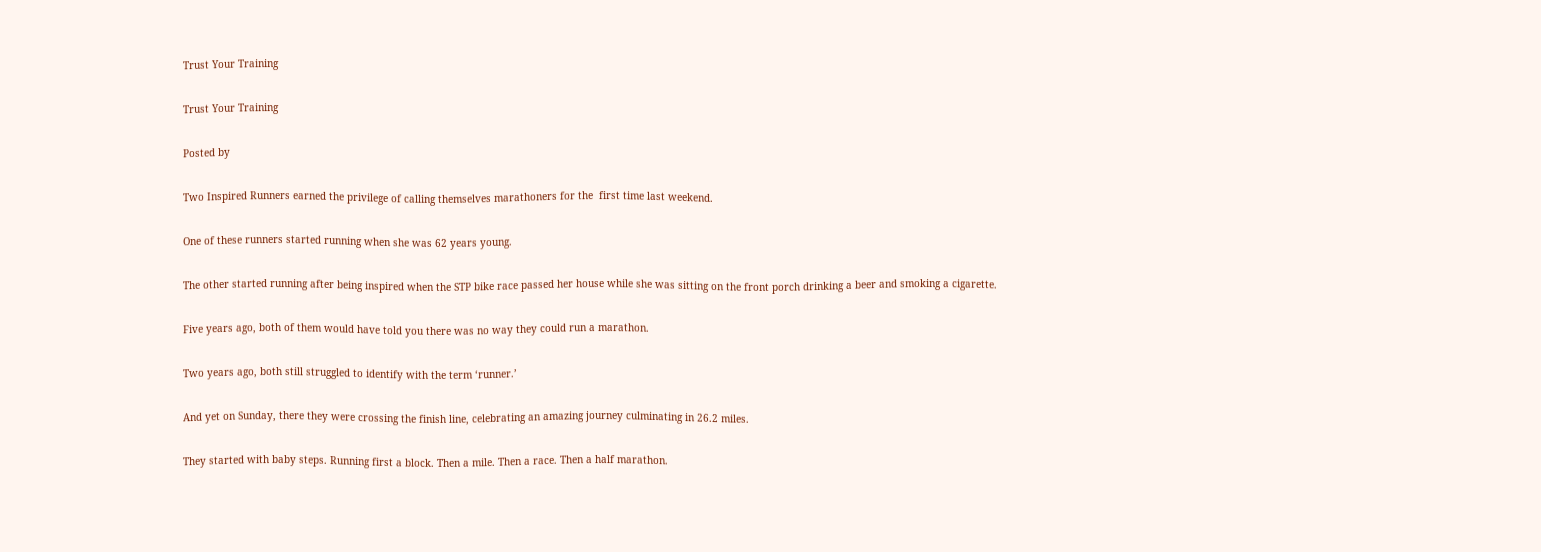Trust Your Training

Trust Your Training

Posted by

Two Inspired Runners earned the privilege of calling themselves marathoners for the  first time last weekend.

One of these runners started running when she was 62 years young.

The other started running after being inspired when the STP bike race passed her house while she was sitting on the front porch drinking a beer and smoking a cigarette.

Five years ago, both of them would have told you there was no way they could run a marathon.

Two years ago, both still struggled to identify with the term ‘runner.’

And yet on Sunday, there they were crossing the finish line, celebrating an amazing journey culminating in 26.2 miles.

They started with baby steps. Running first a block. Then a mile. Then a race. Then a half marathon.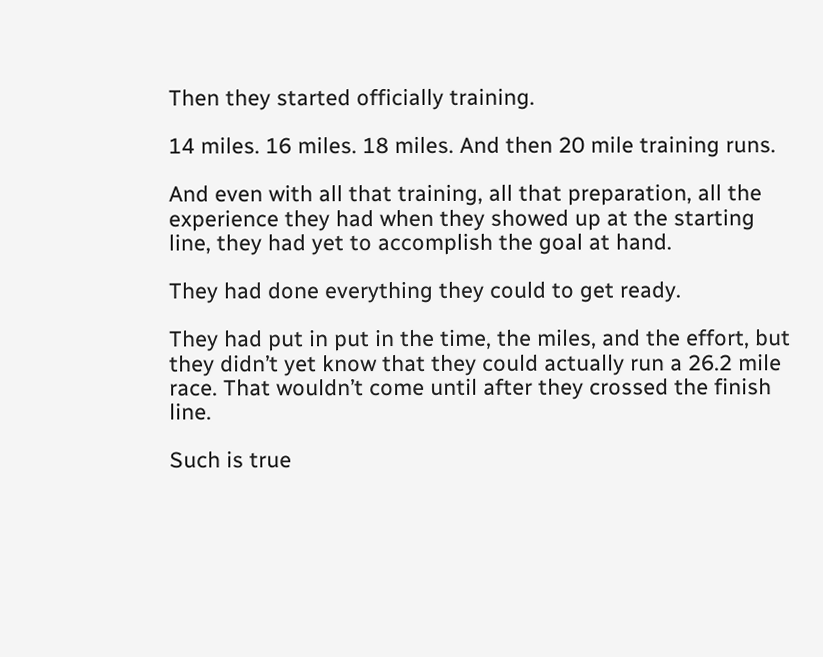Then they started officially training.

14 miles. 16 miles. 18 miles. And then 20 mile training runs.

And even with all that training, all that preparation, all the experience they had when they showed up at the starting line, they had yet to accomplish the goal at hand.

They had done everything they could to get ready.

They had put in put in the time, the miles, and the effort, but they didn’t yet know that they could actually run a 26.2 mile race. That wouldn’t come until after they crossed the finish line.

Such is true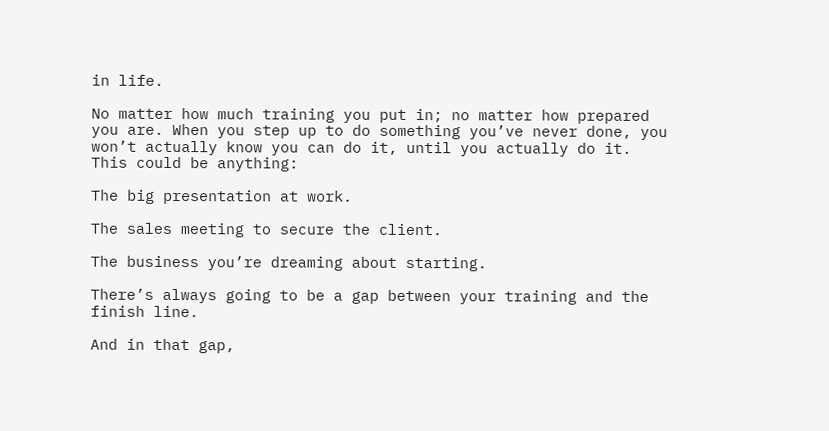in life.

No matter how much training you put in; no matter how prepared you are. When you step up to do something you’ve never done, you won’t actually know you can do it, until you actually do it. This could be anything:

The big presentation at work.

The sales meeting to secure the client.

The business you’re dreaming about starting.

There’s always going to be a gap between your training and the finish line.

And in that gap,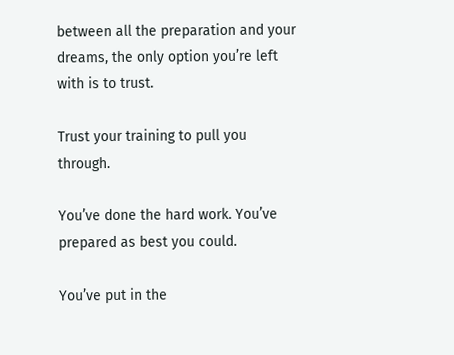between all the preparation and your dreams, the only option you’re left with is to trust.

Trust your training to pull you through.

You’ve done the hard work. You’ve prepared as best you could.

You’ve put in the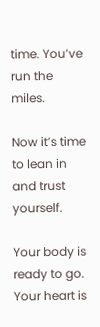time. You’ve run the miles.

Now it’s time to lean in and trust yourself.

Your body is ready to go. Your heart is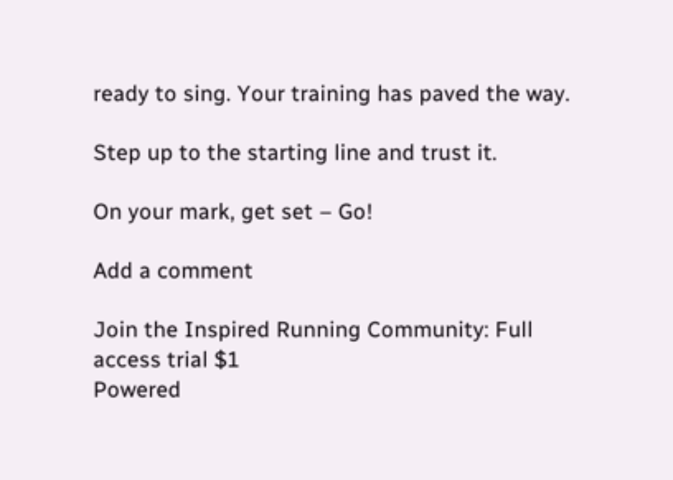ready to sing. Your training has paved the way.

Step up to the starting line and trust it.

On your mark, get set – Go!

Add a comment

Join the Inspired Running Community: Full access trial $1
Powered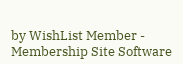by WishList Member - Membership Site Software